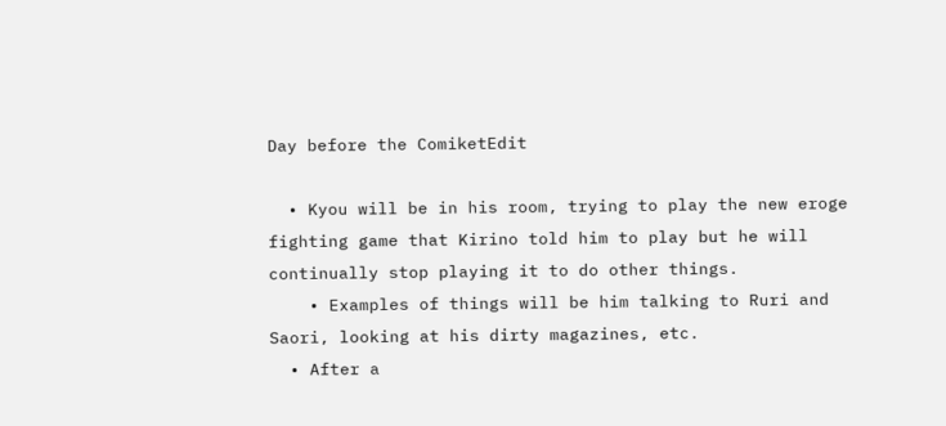Day before the ComiketEdit

  • Kyou will be in his room, trying to play the new eroge fighting game that Kirino told him to play but he will continually stop playing it to do other things.
    • Examples of things will be him talking to Ruri and Saori, looking at his dirty magazines, etc.
  • After a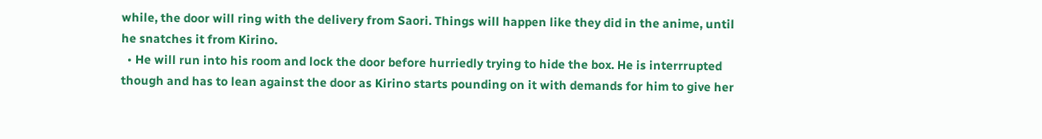while, the door will ring with the delivery from Saori. Things will happen like they did in the anime, until he snatches it from Kirino.
  • He will run into his room and lock the door before hurriedly trying to hide the box. He is interrrupted though and has to lean against the door as Kirino starts pounding on it with demands for him to give her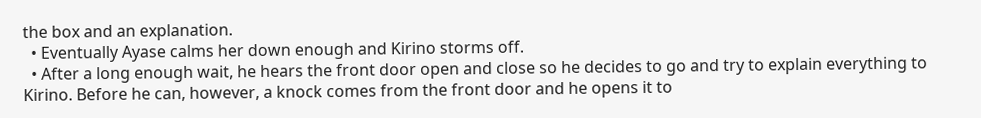the box and an explanation.
  • Eventually Ayase calms her down enough and Kirino storms off.
  • After a long enough wait, he hears the front door open and close so he decides to go and try to explain everything to Kirino. Before he can, however, a knock comes from the front door and he opens it to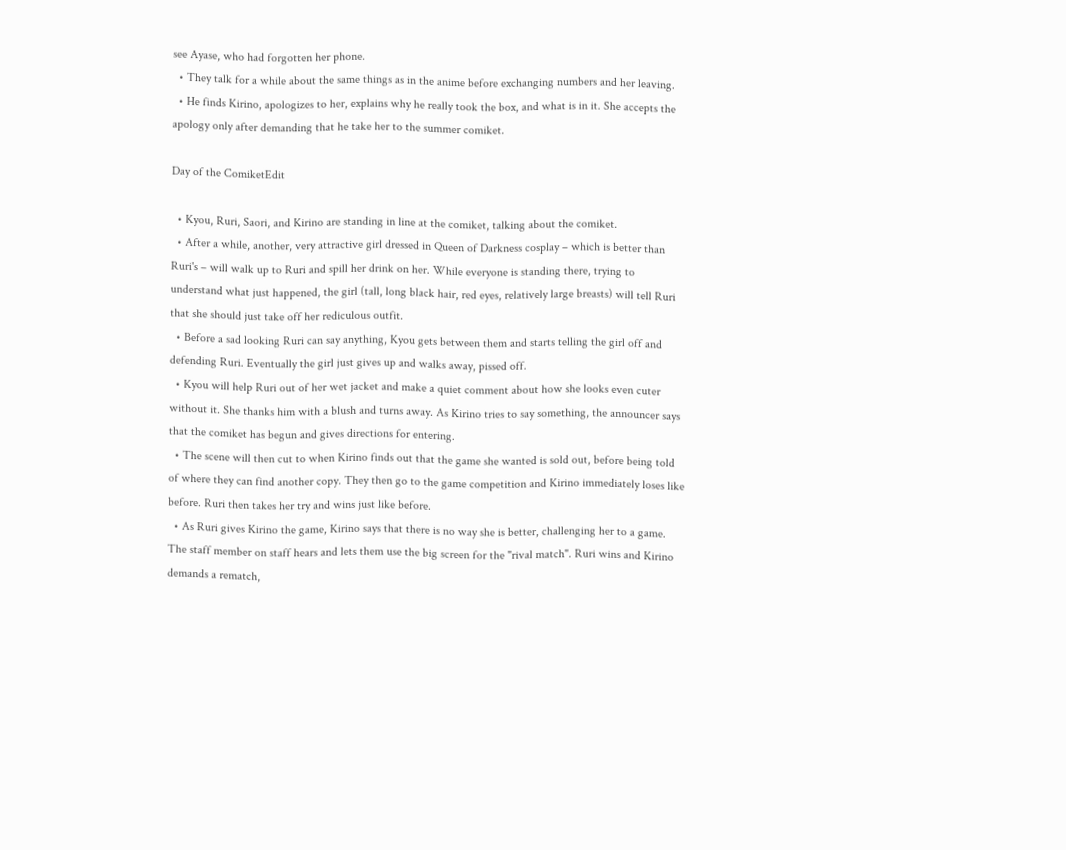see Ayase, who had forgotten her phone.
  • They talk for a while about the same things as in the anime before exchanging numbers and her leaving.
  • He finds Kirino, apologizes to her, explains why he really took the box, and what is in it. She accepts the apology only after demanding that he take her to the summer comiket.

Day of the ComiketEdit

  • Kyou, Ruri, Saori, and Kirino are standing in line at the comiket, talking about the comiket.
  • After a while, another, very attractive girl dressed in Queen of Darkness cosplay – which is better than Ruri's – will walk up to Ruri and spill her drink on her. While everyone is standing there, trying to understand what just happened, the girl (tall, long black hair, red eyes, relatively large breasts) will tell Ruri that she should just take off her rediculous outfit.
  • Before a sad looking Ruri can say anything, Kyou gets between them and starts telling the girl off and defending Ruri. Eventually the girl just gives up and walks away, pissed off.
  • Kyou will help Ruri out of her wet jacket and make a quiet comment about how she looks even cuter without it. She thanks him with a blush and turns away. As Kirino tries to say something, the announcer says that the comiket has begun and gives directions for entering.
  • The scene will then cut to when Kirino finds out that the game she wanted is sold out, before being told of where they can find another copy. They then go to the game competition and Kirino immediately loses like before. Ruri then takes her try and wins just like before.
  • As Ruri gives Kirino the game, Kirino says that there is no way she is better, challenging her to a game. The staff member on staff hears and lets them use the big screen for the "rival match". Ruri wins and Kirino demands a rematch,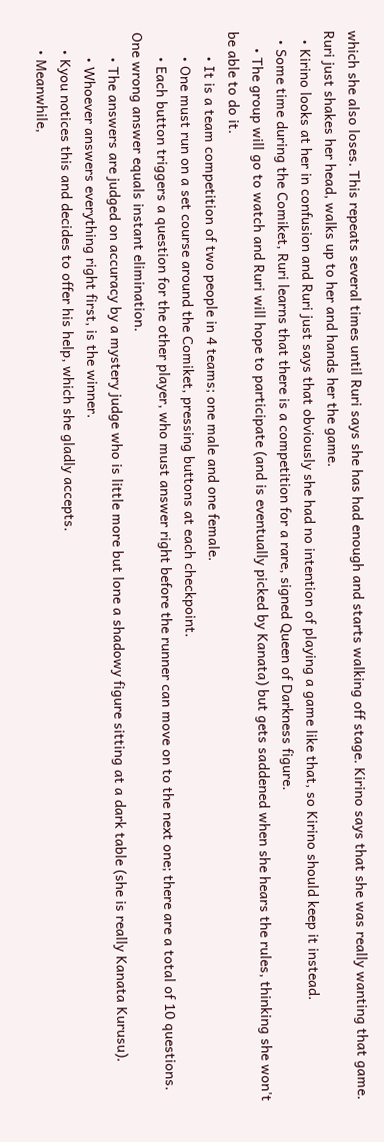which she also loses. This repeats several times until Ruri says she has had enough and starts walking off stage. Kirino says that she was really wanting that game. Ruri just shakes her head, walks up to her and hands her the game.
  • Kirino looks at her in confusion and Ruri just says that obviously she had no intention of playing a game like that, so Kirino should keep it instead.
  • Some time during the Comiket, Ruri learns that there is a competition for a rare, signed Queen of Darkness figure.
    • The group will go to watch and Ruri will hope to participate (and is eventually picked by Kanata) but gets saddened when she hears the rules, thinking she won't be able to do it.
      • It is a team competition of two people in 4 teams; one male and one female.
      • One must run on a set course around the Comiket, pressing buttons at each checkpoint.
      • Each button triggers a question for the other player, who must answer right before the runner can move on to the next one; there are a total of 10 questions. One wrong answer equals instant elimination.
      • The answers are judged on accuracy by a mystery judge who is little more but lone a shadowy figure sitting at a dark table (she is really Kanata Kurusu).
      • Whoever answers everything right first, is the winner.
    • Kyou notices this and decides to offer his help, which she gladly accepts.
    • Meanwhile,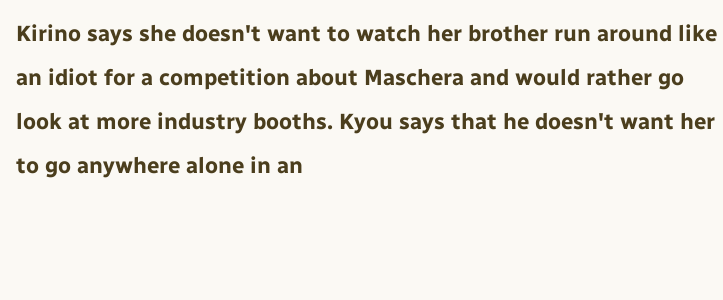Kirino says she doesn't want to watch her brother run around like an idiot for a competition about Maschera and would rather go look at more industry booths. Kyou says that he doesn't want her to go anywhere alone in an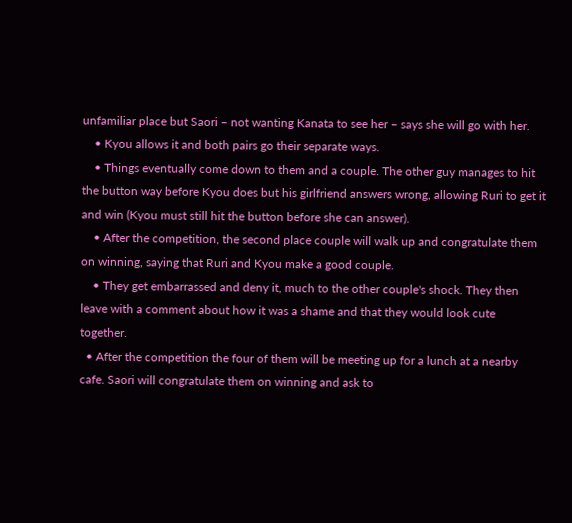unfamiliar place but Saori – not wanting Kanata to see her – says she will go with her.
    • Kyou allows it and both pairs go their separate ways.
    • Things eventually come down to them and a couple. The other guy manages to hit the button way before Kyou does but his girlfriend answers wrong, allowing Ruri to get it and win (Kyou must still hit the button before she can answer).
    • After the competition, the second place couple will walk up and congratulate them on winning, saying that Ruri and Kyou make a good couple.
    • They get embarrassed and deny it, much to the other couple's shock. They then leave with a comment about how it was a shame and that they would look cute together.
  • After the competition the four of them will be meeting up for a lunch at a nearby cafe. Saori will congratulate them on winning and ask to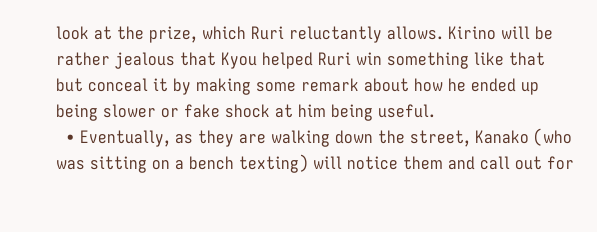look at the prize, which Ruri reluctantly allows. Kirino will be rather jealous that Kyou helped Ruri win something like that but conceal it by making some remark about how he ended up being slower or fake shock at him being useful.
  • Eventually, as they are walking down the street, Kanako (who was sitting on a bench texting) will notice them and call out for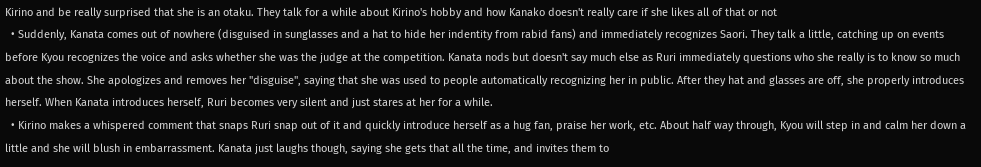Kirino and be really surprised that she is an otaku. They talk for a while about Kirino's hobby and how Kanako doesn't really care if she likes all of that or not
  • Suddenly, Kanata comes out of nowhere (disguised in sunglasses and a hat to hide her indentity from rabid fans) and immediately recognizes Saori. They talk a little, catching up on events before Kyou recognizes the voice and asks whether she was the judge at the competition. Kanata nods but doesn't say much else as Ruri immediately questions who she really is to know so much about the show. She apologizes and removes her "disguise", saying that she was used to people automatically recognizing her in public. After they hat and glasses are off, she properly introduces herself. When Kanata introduces herself, Ruri becomes very silent and just stares at her for a while.
  • Kirino makes a whispered comment that snaps Ruri snap out of it and quickly introduce herself as a hug fan, praise her work, etc. About half way through, Kyou will step in and calm her down a little and she will blush in embarrassment. Kanata just laughs though, saying she gets that all the time, and invites them to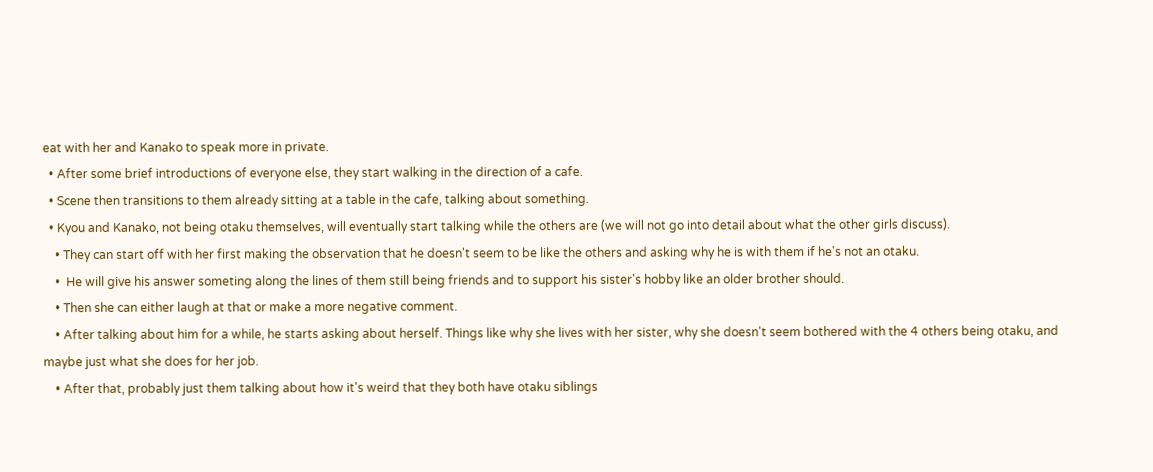eat with her and Kanako to speak more in private.
  • After some brief introductions of everyone else, they start walking in the direction of a cafe.
  • Scene then transitions to them already sitting at a table in the cafe, talking about something.
  • Kyou and Kanako, not being otaku themselves, will eventually start talking while the others are (we will not go into detail about what the other girls discuss).
    • They can start off with her first making the observation that he doesn't seem to be like the others and asking why he is with them if he's not an otaku.
    •  He will give his answer someting along the lines of them still being friends and to support his sister's hobby like an older brother should.
    • Then she can either laugh at that or make a more negative comment.
    • After talking about him for a while, he starts asking about herself. Things like why she lives with her sister, why she doesn't seem bothered with the 4 others being otaku, and maybe just what she does for her job.
    • After that, probably just them talking about how it's weird that they both have otaku siblings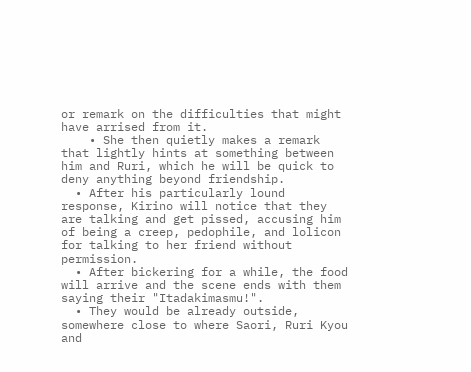or remark on the difficulties that might have arrised from it.
    • She then quietly makes a remark that lightly hints at something between him and Ruri, which he will be quick to deny anything beyond friendship.
  • After his particularly lound response, Kirino will notice that they are talking and get pissed, accusing him of being a creep, pedophile, and lolicon for talking to her friend without permission.
  • After bickering for a while, the food will arrive and the scene ends with them saying their "Itadakimasmu!".
  • They would be already outside, somewhere close to where Saori, Ruri Kyou and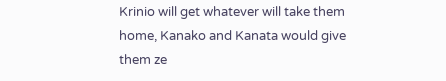Krinio will get whatever will take them home, Kanako and Kanata would give them ze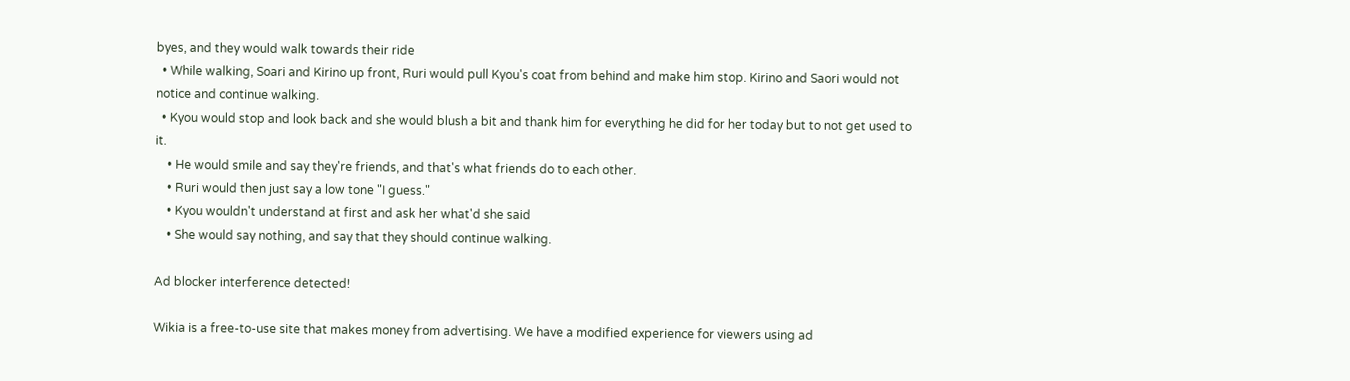byes, and they would walk towards their ride
  • While walking, Soari and Kirino up front, Ruri would pull Kyou's coat from behind and make him stop. Kirino and Saori would not notice and continue walking.
  • Kyou would stop and look back and she would blush a bit and thank him for everything he did for her today but to not get used to it.
    • He would smile and say they're friends, and that's what friends do to each other.
    • Ruri would then just say a low tone "I guess."
    • Kyou wouldn't understand at first and ask her what'd she said
    • She would say nothing, and say that they should continue walking.

Ad blocker interference detected!

Wikia is a free-to-use site that makes money from advertising. We have a modified experience for viewers using ad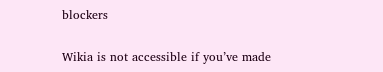blockers

Wikia is not accessible if you’ve made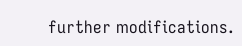further modifications.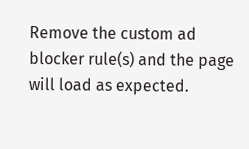Remove the custom ad blocker rule(s) and the page will load as expected.